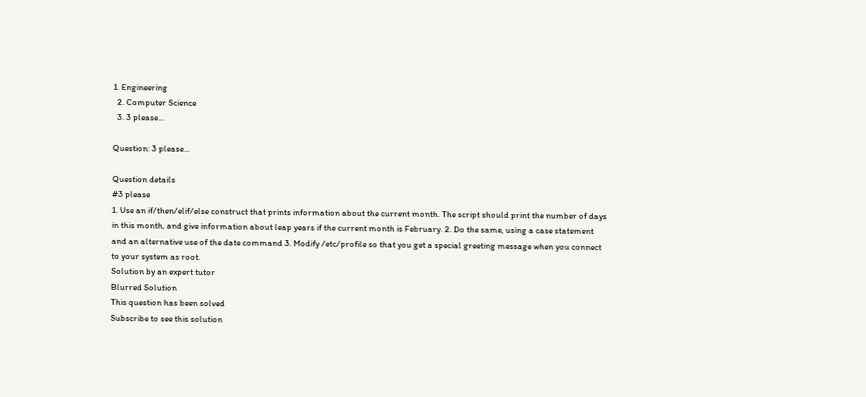1. Engineering
  2. Computer Science
  3. 3 please...

Question: 3 please...

Question details
#3 please
1. Use an if/then/elif/else construct that prints information about the current month. The script should print the number of days in this month, and give information about leap years if the current month is February. 2. Do the same, using a case statement and an alternative use of the date command 3. Modify /etc/profile so that you get a special greeting message when you connect to your system as root.
Solution by an expert tutor
Blurred Solution
This question has been solved
Subscribe to see this solution